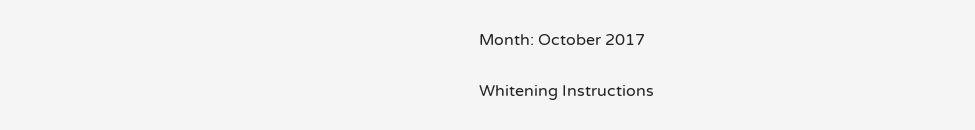Month: October 2017

Whitening Instructions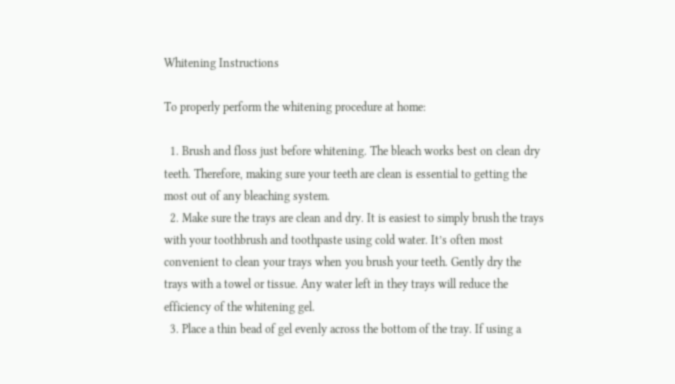Whitening Instructions

To properly perform the whitening procedure at home:

  1. Brush and floss just before whitening. The bleach works best on clean dry teeth. Therefore, making sure your teeth are clean is essential to getting the most out of any bleaching system.
  2. Make sure the trays are clean and dry. It is easiest to simply brush the trays with your toothbrush and toothpaste using cold water. It’s often most convenient to clean your trays when you brush your teeth. Gently dry the trays with a towel or tissue. Any water left in they trays will reduce the efficiency of the whitening gel.
  3. Place a thin bead of gel evenly across the bottom of the tray. If using a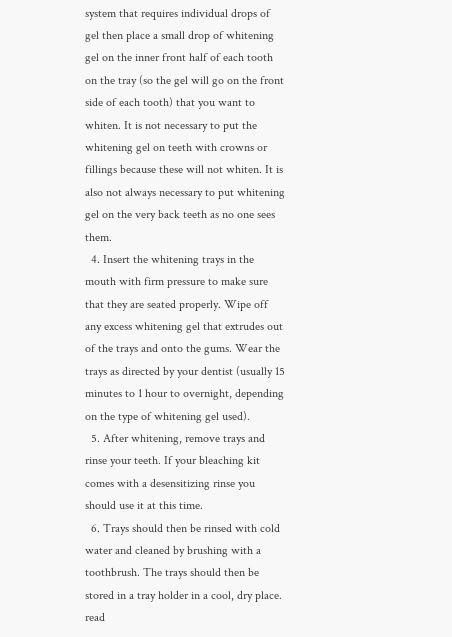system that requires individual drops of gel then place a small drop of whitening gel on the inner front half of each tooth on the tray (so the gel will go on the front side of each tooth) that you want to whiten. It is not necessary to put the whitening gel on teeth with crowns or fillings because these will not whiten. It is also not always necessary to put whitening gel on the very back teeth as no one sees them.
  4. Insert the whitening trays in the mouth with firm pressure to make sure that they are seated properly. Wipe off any excess whitening gel that extrudes out of the trays and onto the gums. Wear the trays as directed by your dentist (usually 15 minutes to 1 hour to overnight, depending on the type of whitening gel used).
  5. After whitening, remove trays and rinse your teeth. If your bleaching kit comes with a desensitizing rinse you should use it at this time.
  6. Trays should then be rinsed with cold water and cleaned by brushing with a toothbrush. The trays should then be stored in a tray holder in a cool, dry place.
read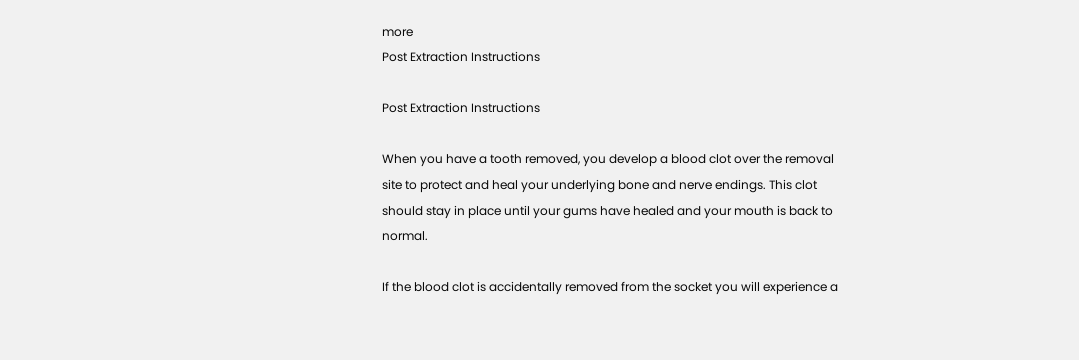more
Post Extraction Instructions

Post Extraction Instructions

When you have a tooth removed, you develop a blood clot over the removal site to protect and heal your underlying bone and nerve endings. This clot should stay in place until your gums have healed and your mouth is back to normal.

If the blood clot is accidentally removed from the socket you will experience a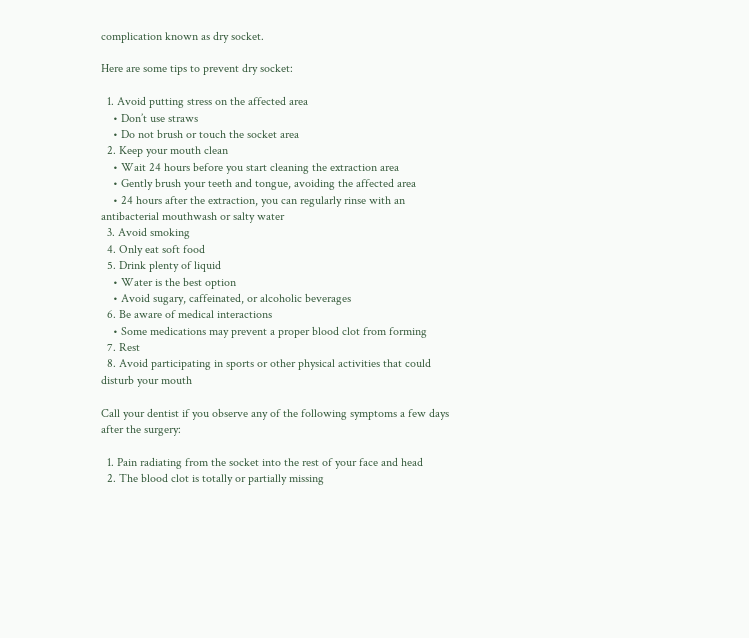complication known as dry socket.

Here are some tips to prevent dry socket:

  1. Avoid putting stress on the affected area
    • Don’t use straws
    • Do not brush or touch the socket area
  2. Keep your mouth clean
    • Wait 24 hours before you start cleaning the extraction area
    • Gently brush your teeth and tongue, avoiding the affected area
    • 24 hours after the extraction, you can regularly rinse with an antibacterial mouthwash or salty water
  3. Avoid smoking
  4. Only eat soft food
  5. Drink plenty of liquid
    • Water is the best option
    • Avoid sugary, caffeinated, or alcoholic beverages
  6. Be aware of medical interactions
    • Some medications may prevent a proper blood clot from forming
  7. Rest
  8. Avoid participating in sports or other physical activities that could disturb your mouth

Call your dentist if you observe any of the following symptoms a few days after the surgery:

  1. Pain radiating from the socket into the rest of your face and head
  2. The blood clot is totally or partially missing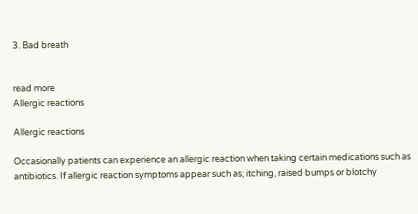3. Bad breath


read more
Allergic reactions

Allergic reactions

Occasionally patients can experience an allergic reaction when taking certain medications such as antibiotics. If allergic reaction symptoms appear such as; itching, raised bumps or blotchy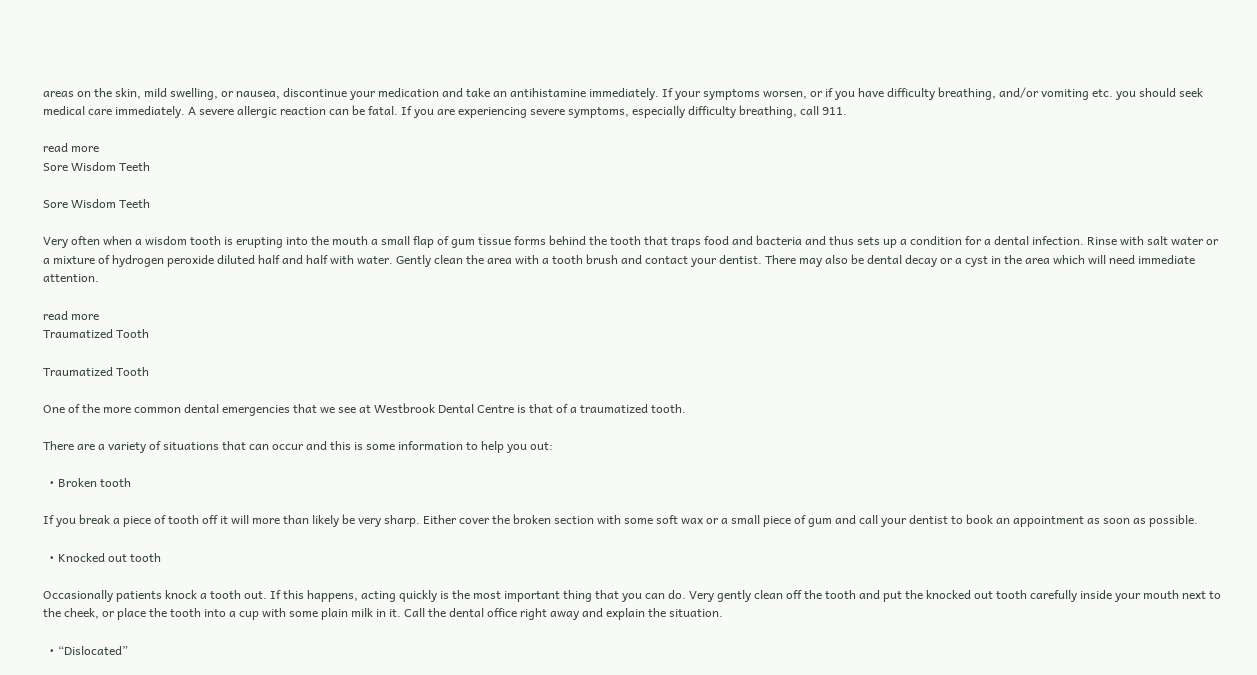areas on the skin, mild swelling, or nausea, discontinue your medication and take an antihistamine immediately. If your symptoms worsen, or if you have difficulty breathing, and/or vomiting etc. you should seek medical care immediately. A severe allergic reaction can be fatal. If you are experiencing severe symptoms, especially difficulty breathing, call 911.

read more
Sore Wisdom Teeth

Sore Wisdom Teeth

Very often when a wisdom tooth is erupting into the mouth a small flap of gum tissue forms behind the tooth that traps food and bacteria and thus sets up a condition for a dental infection. Rinse with salt water or a mixture of hydrogen peroxide diluted half and half with water. Gently clean the area with a tooth brush and contact your dentist. There may also be dental decay or a cyst in the area which will need immediate attention.

read more
Traumatized Tooth

Traumatized Tooth

One of the more common dental emergencies that we see at Westbrook Dental Centre is that of a traumatized tooth.

There are a variety of situations that can occur and this is some information to help you out:

  • Broken tooth

If you break a piece of tooth off it will more than likely be very sharp. Either cover the broken section with some soft wax or a small piece of gum and call your dentist to book an appointment as soon as possible.

  • Knocked out tooth

Occasionally patients knock a tooth out. If this happens, acting quickly is the most important thing that you can do. Very gently clean off the tooth and put the knocked out tooth carefully inside your mouth next to the cheek, or place the tooth into a cup with some plain milk in it. Call the dental office right away and explain the situation.

  • “Dislocated”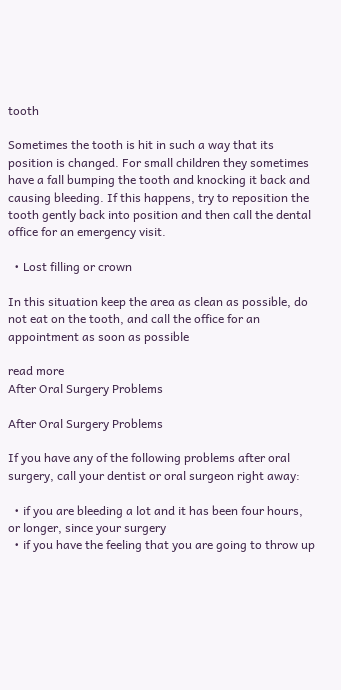tooth

Sometimes the tooth is hit in such a way that its position is changed. For small children they sometimes have a fall bumping the tooth and knocking it back and causing bleeding. If this happens, try to reposition the tooth gently back into position and then call the dental office for an emergency visit.

  • Lost filling or crown

In this situation keep the area as clean as possible, do not eat on the tooth, and call the office for an appointment as soon as possible

read more
After Oral Surgery Problems

After Oral Surgery Problems

If you have any of the following problems after oral surgery, call your dentist or oral surgeon right away:

  • if you are bleeding a lot and it has been four hours, or longer, since your surgery
  • if you have the feeling that you are going to throw up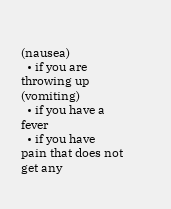(nausea)
  • if you are throwing up (vomiting)
  • if you have a fever
  • if you have pain that does not get any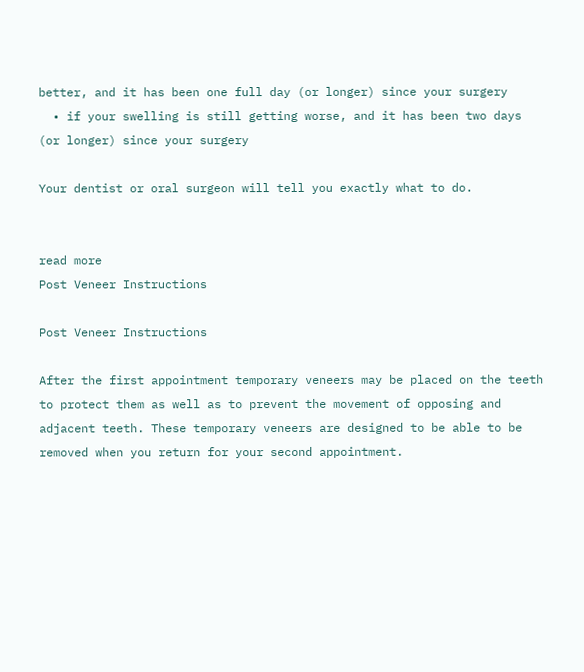better, and it has been one full day (or longer) since your surgery
  • if your swelling is still getting worse, and it has been two days (or longer) since your surgery

Your dentist or oral surgeon will tell you exactly what to do.


read more
Post Veneer Instructions

Post Veneer Instructions

After the first appointment temporary veneers may be placed on the teeth to protect them as well as to prevent the movement of opposing and adjacent teeth. These temporary veneers are designed to be able to be removed when you return for your second appointment.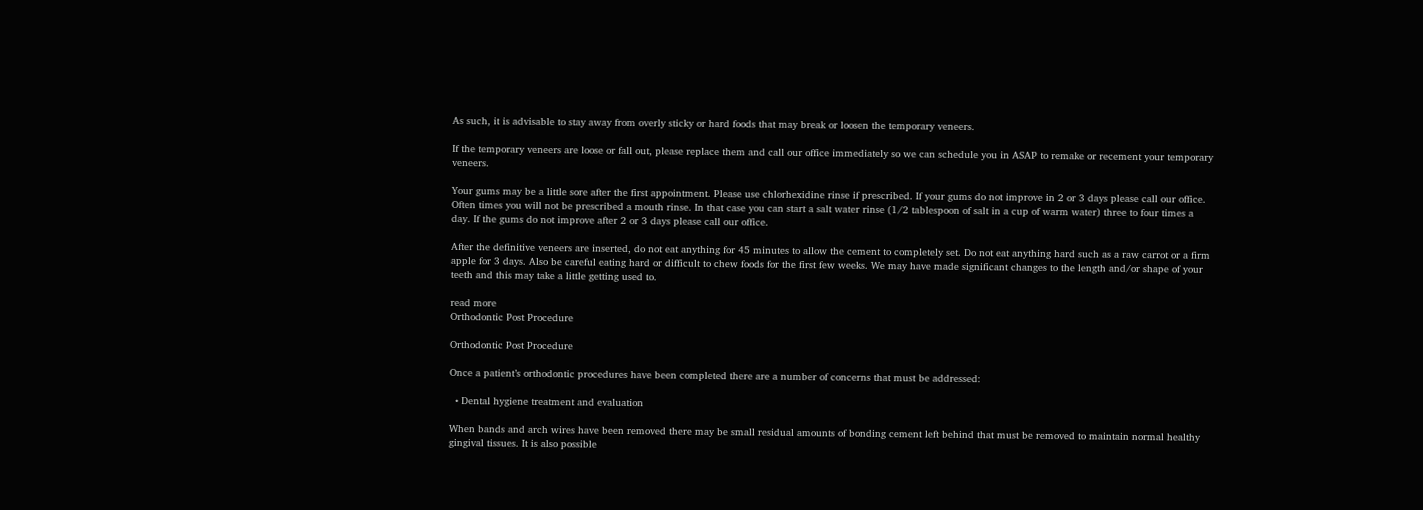As such, it is advisable to stay away from overly sticky or hard foods that may break or loosen the temporary veneers.

If the temporary veneers are loose or fall out, please replace them and call our office immediately so we can schedule you in ASAP to remake or recement your temporary veneers.

Your gums may be a little sore after the first appointment. Please use chlorhexidine rinse if prescribed. If your gums do not improve in 2 or 3 days please call our office. Often times you will not be prescribed a mouth rinse. In that case you can start a salt water rinse (1/2 tablespoon of salt in a cup of warm water) three to four times a day. If the gums do not improve after 2 or 3 days please call our office.

After the definitive veneers are inserted, do not eat anything for 45 minutes to allow the cement to completely set. Do not eat anything hard such as a raw carrot or a firm apple for 3 days. Also be careful eating hard or difficult to chew foods for the first few weeks. We may have made significant changes to the length and/or shape of your teeth and this may take a little getting used to.

read more
Orthodontic Post Procedure

Orthodontic Post Procedure

Once a patient’s orthodontic procedures have been completed there are a number of concerns that must be addressed:

  • Dental hygiene treatment and evaluation

When bands and arch wires have been removed there may be small residual amounts of bonding cement left behind that must be removed to maintain normal healthy gingival tissues. It is also possible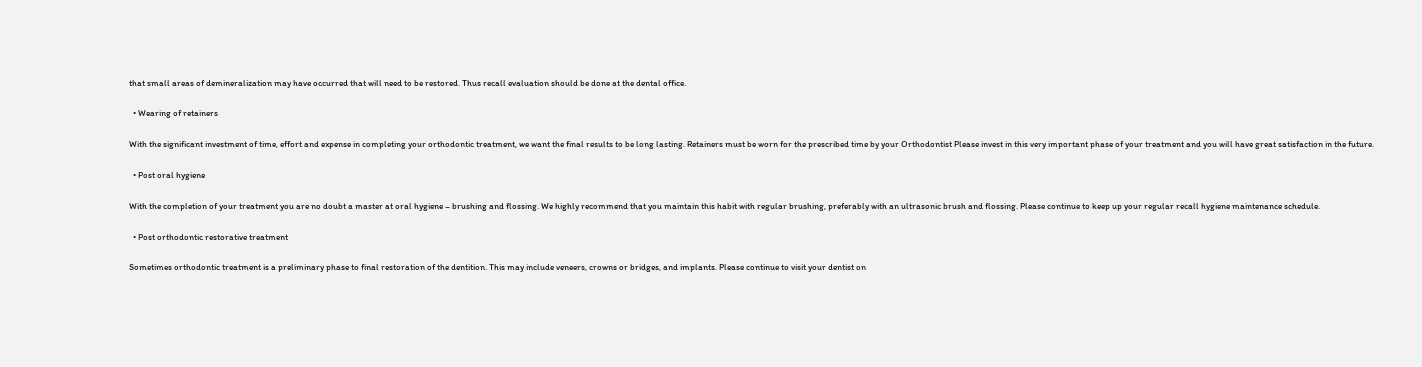that small areas of demineralization may have occurred that will need to be restored. Thus recall evaluation should be done at the dental office.

  • Wearing of retainers

With the significant investment of time, effort and expense in completing your orthodontic treatment, we want the final results to be long lasting. Retainers must be worn for the prescribed time by your Orthodontist Please invest in this very important phase of your treatment and you will have great satisfaction in the future.

  • Post oral hygiene

With the completion of your treatment you are no doubt a master at oral hygiene – brushing and flossing. We highly recommend that you maintain this habit with regular brushing, preferably with an ultrasonic brush and flossing. Please continue to keep up your regular recall hygiene maintenance schedule.

  • Post orthodontic restorative treatment

Sometimes orthodontic treatment is a preliminary phase to final restoration of the dentition. This may include veneers, crowns or bridges, and implants. Please continue to visit your dentist on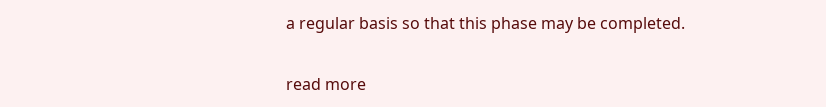a regular basis so that this phase may be completed.

read more